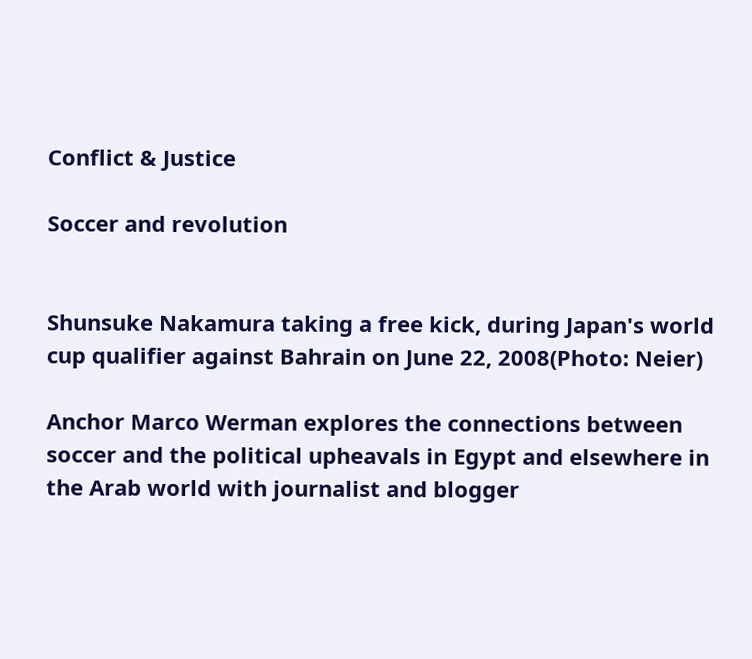Conflict & Justice

Soccer and revolution


Shunsuke Nakamura taking a free kick, during Japan's world cup qualifier against Bahrain on June 22, 2008(Photo: Neier)

Anchor Marco Werman explores the connections between soccer and the political upheavals in Egypt and elsewhere in the Arab world with journalist and blogger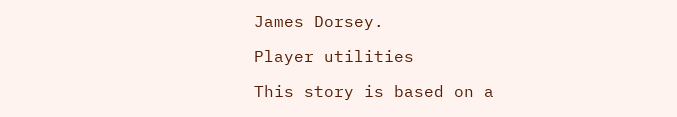James Dorsey.

Player utilities

This story is based on a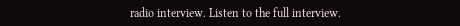radio interview. Listen to the full interview.